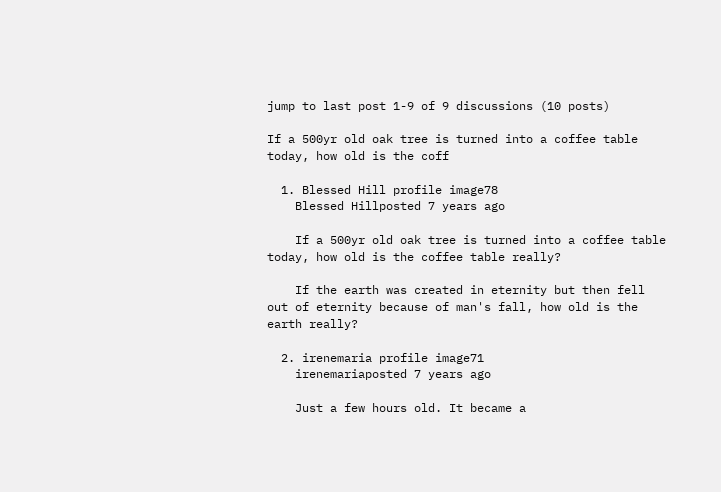jump to last post 1-9 of 9 discussions (10 posts)

If a 500yr old oak tree is turned into a coffee table today, how old is the coff

  1. Blessed Hill profile image78
    Blessed Hillposted 7 years ago

    If a 500yr old oak tree is turned into a coffee table today, how old is the coffee table really?

    If the earth was created in eternity but then fell out of eternity because of man's fall, how old is the earth really?

  2. irenemaria profile image71
    irenemariaposted 7 years ago

    Just a few hours old. It became a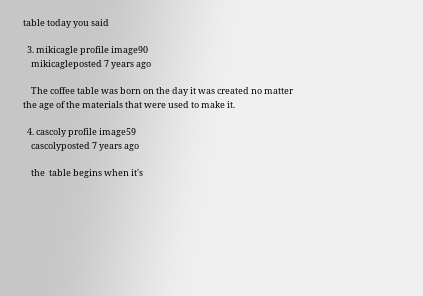table today you said

  3. mikicagle profile image90
    mikicagleposted 7 years ago

    The coffee table was born on the day it was created no matter the age of the materials that were used to make it.

  4. cascoly profile image59
    cascolyposted 7 years ago

    the  table begins when it's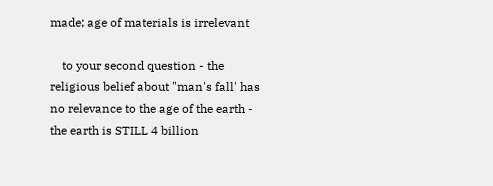made; age of materials is irrelevant

    to your second question - the religious belief about "man's fall' has no relevance to the age of the earth - the earth is STILL 4 billion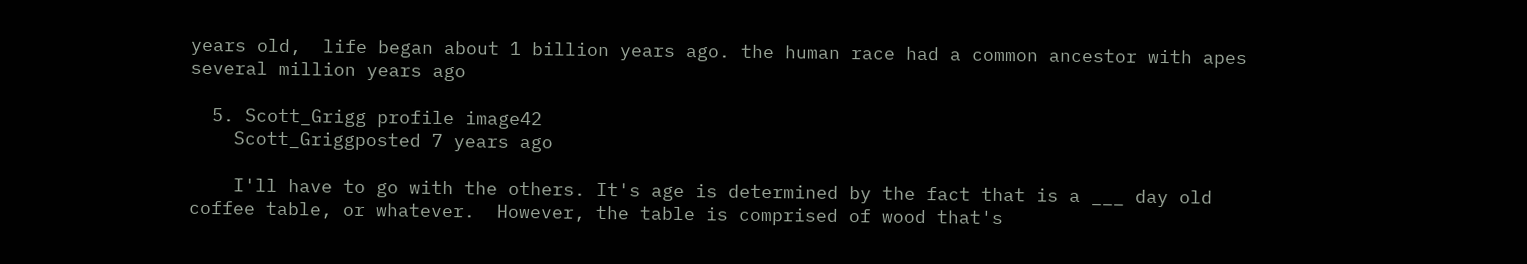years old,  life began about 1 billion years ago. the human race had a common ancestor with apes several million years ago

  5. Scott_Grigg profile image42
    Scott_Griggposted 7 years ago

    I'll have to go with the others. It's age is determined by the fact that is a ___ day old coffee table, or whatever.  However, the table is comprised of wood that's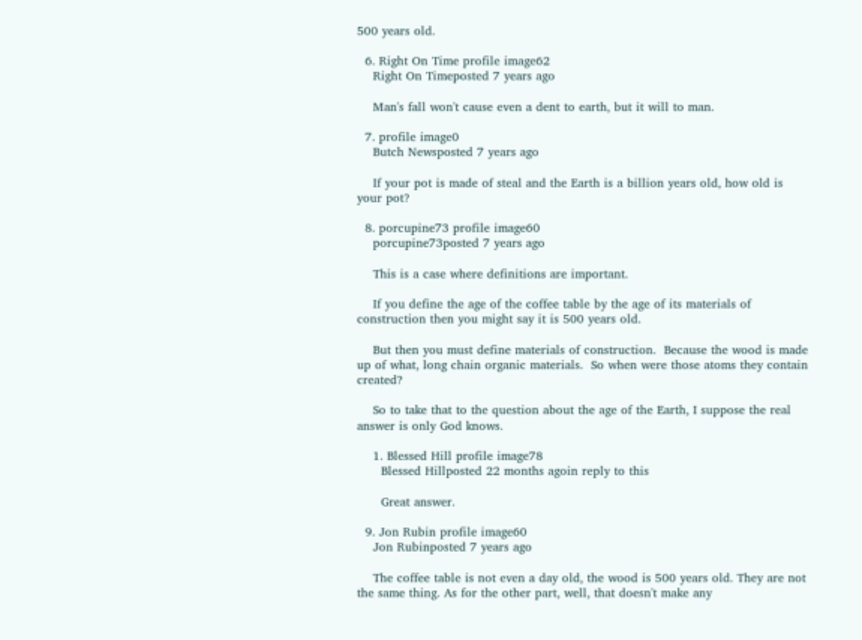500 years old.

  6. Right On Time profile image62
    Right On Timeposted 7 years ago

    Man's fall won't cause even a dent to earth, but it will to man.

  7. profile image0
    Butch Newsposted 7 years ago

    If your pot is made of steal and the Earth is a billion years old, how old is your pot?

  8. porcupine73 profile image60
    porcupine73posted 7 years ago

    This is a case where definitions are important.

    If you define the age of the coffee table by the age of its materials of construction then you might say it is 500 years old.

    But then you must define materials of construction.  Because the wood is made up of what, long chain organic materials.  So when were those atoms they contain created?

    So to take that to the question about the age of the Earth, I suppose the real answer is only God knows.

    1. Blessed Hill profile image78
      Blessed Hillposted 22 months agoin reply to this

      Great answer.

  9. Jon Rubin profile image60
    Jon Rubinposted 7 years ago

    The coffee table is not even a day old, the wood is 500 years old. They are not the same thing. As for the other part, well, that doesn't make any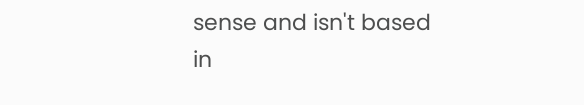sense and isn't based in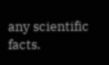any scientific facts.